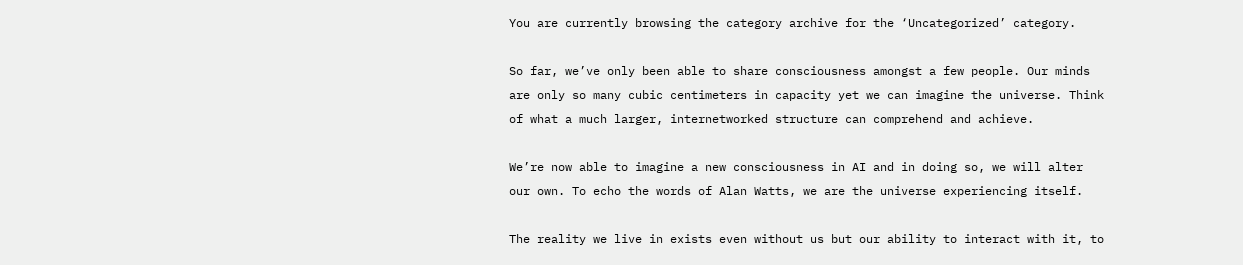You are currently browsing the category archive for the ‘Uncategorized’ category.

So far, we’ve only been able to share consciousness amongst a few people. Our minds are only so many cubic centimeters in capacity yet we can imagine the universe. Think of what a much larger, internetworked structure can comprehend and achieve.

We’re now able to imagine a new consciousness in AI and in doing so, we will alter our own. To echo the words of Alan Watts, we are the universe experiencing itself.

The reality we live in exists even without us but our ability to interact with it, to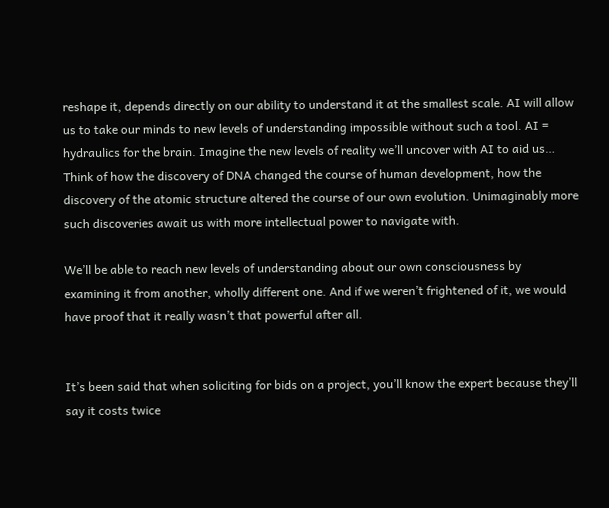reshape it, depends directly on our ability to understand it at the smallest scale. AI will allow us to take our minds to new levels of understanding impossible without such a tool. AI = hydraulics for the brain. Imagine the new levels of reality we’ll uncover with AI to aid us… Think of how the discovery of DNA changed the course of human development, how the discovery of the atomic structure altered the course of our own evolution. Unimaginably more such discoveries await us with more intellectual power to navigate with.

We’ll be able to reach new levels of understanding about our own consciousness by examining it from another, wholly different one. And if we weren’t frightened of it, we would have proof that it really wasn’t that powerful after all.


It’s been said that when soliciting for bids on a project, you’ll know the expert because they’ll say it costs twice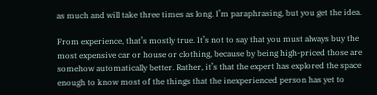as much and will take three times as long. I’m paraphrasing, but you get the idea.

From experience, that’s mostly true. It’s not to say that you must always buy the most expensive car or house or clothing, because by being high-priced those are somehow automatically better. Rather, it’s that the expert has explored the space enough to know most of the things that the inexperienced person has yet to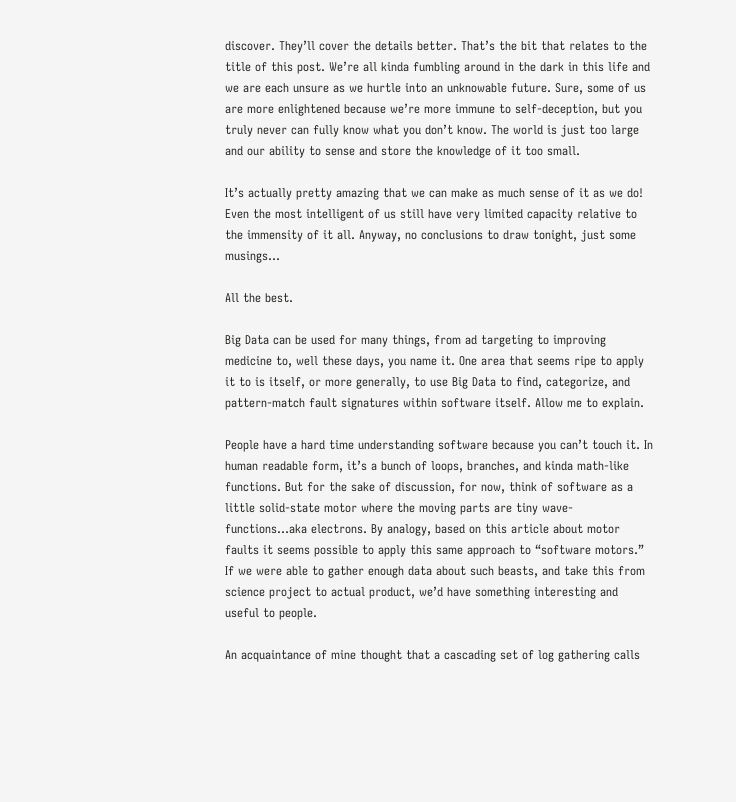discover. They’ll cover the details better. That’s the bit that relates to the title of this post. We’re all kinda fumbling around in the dark in this life and we are each unsure as we hurtle into an unknowable future. Sure, some of us are more enlightened because we’re more immune to self-deception, but you truly never can fully know what you don’t know. The world is just too large and our ability to sense and store the knowledge of it too small.

It’s actually pretty amazing that we can make as much sense of it as we do! Even the most intelligent of us still have very limited capacity relative to the immensity of it all. Anyway, no conclusions to draw tonight, just some musings…

All the best.

Big Data can be used for many things, from ad targeting to improving medicine to, well these days, you name it. One area that seems ripe to apply it to is itself, or more generally, to use Big Data to find, categorize, and pattern-match fault signatures within software itself. Allow me to explain.

People have a hard time understanding software because you can’t touch it. In human readable form, it’s a bunch of loops, branches, and kinda math-like functions. But for the sake of discussion, for now, think of software as a little solid-state motor where the moving parts are tiny wave-functions…aka electrons. By analogy, based on this article about motor faults it seems possible to apply this same approach to “software motors.” If we were able to gather enough data about such beasts, and take this from science project to actual product, we’d have something interesting and useful to people.

An acquaintance of mine thought that a cascading set of log gathering calls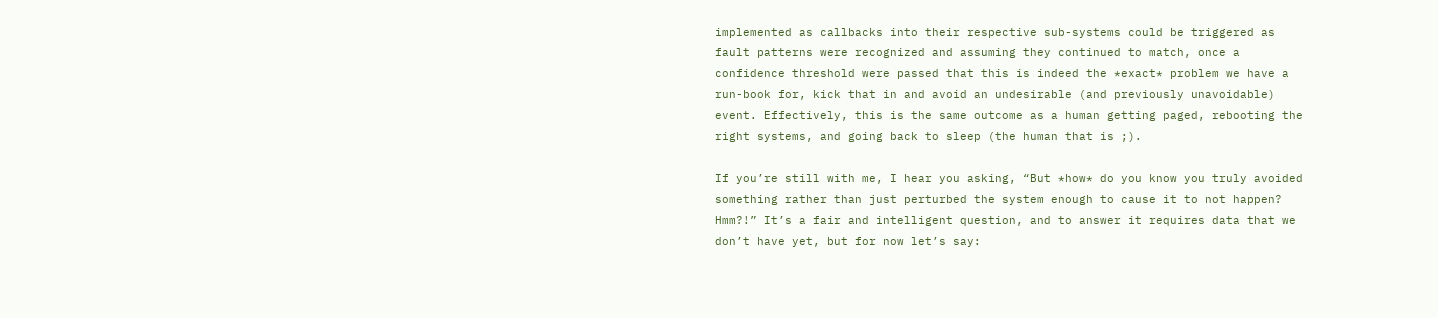implemented as callbacks into their respective sub-systems could be triggered as fault patterns were recognized and assuming they continued to match, once a confidence threshold were passed that this is indeed the *exact* problem we have a run-book for, kick that in and avoid an undesirable (and previously unavoidable) event. Effectively, this is the same outcome as a human getting paged, rebooting the right systems, and going back to sleep (the human that is ;).

If you’re still with me, I hear you asking, “But *how* do you know you truly avoided something rather than just perturbed the system enough to cause it to not happen? Hmm?!” It’s a fair and intelligent question, and to answer it requires data that we don’t have yet, but for now let’s say: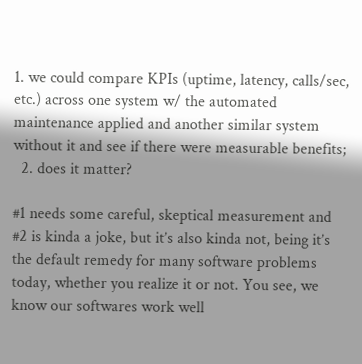1. we could compare KPIs (uptime, latency, calls/sec, etc.) across one system w/ the automated maintenance applied and another similar system without it and see if there were measurable benefits;
  2. does it matter?

#1 needs some careful, skeptical measurement and #2 is kinda a joke, but it’s also kinda not, being it’s the default remedy for many software problems today, whether you realize it or not. You see, we know our softwares work well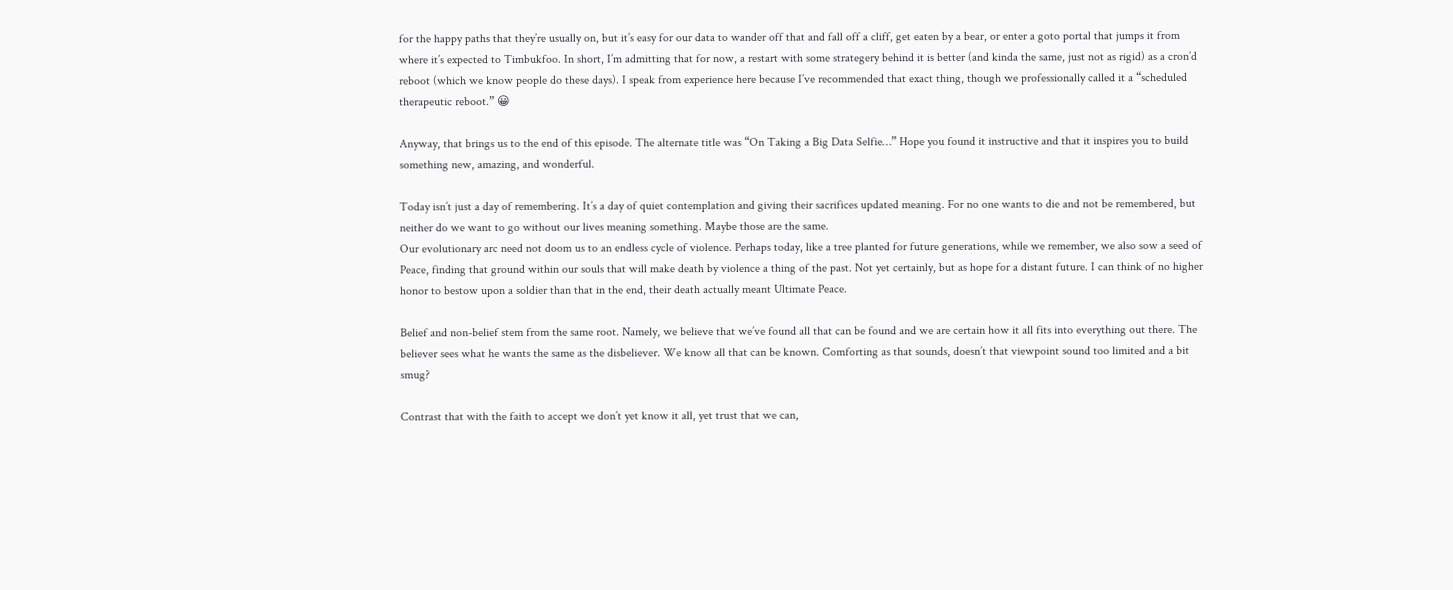for the happy paths that they’re usually on, but it’s easy for our data to wander off that and fall off a cliff, get eaten by a bear, or enter a goto portal that jumps it from where it’s expected to Timbukfoo. In short, I’m admitting that for now, a restart with some strategery behind it is better (and kinda the same, just not as rigid) as a cron’d reboot (which we know people do these days). I speak from experience here because I’ve recommended that exact thing, though we professionally called it a “scheduled therapeutic reboot.” 😀

Anyway, that brings us to the end of this episode. The alternate title was “On Taking a Big Data Selfie…” Hope you found it instructive and that it inspires you to build something new, amazing, and wonderful.

Today isn’t just a day of remembering. It’s a day of quiet contemplation and giving their sacrifices updated meaning. For no one wants to die and not be remembered, but neither do we want to go without our lives meaning something. Maybe those are the same.
Our evolutionary arc need not doom us to an endless cycle of violence. Perhaps today, like a tree planted for future generations, while we remember, we also sow a seed of Peace, finding that ground within our souls that will make death by violence a thing of the past. Not yet certainly, but as hope for a distant future. I can think of no higher honor to bestow upon a soldier than that in the end, their death actually meant Ultimate Peace.

Belief and non-belief stem from the same root. Namely, we believe that we’ve found all that can be found and we are certain how it all fits into everything out there. The believer sees what he wants the same as the disbeliever. We know all that can be known. Comforting as that sounds, doesn’t that viewpoint sound too limited and a bit smug?

Contrast that with the faith to accept we don’t yet know it all, yet trust that we can,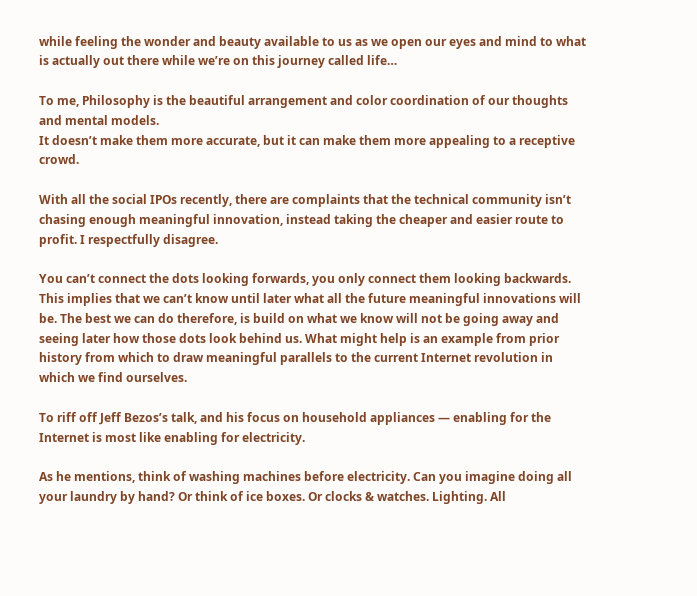while feeling the wonder and beauty available to us as we open our eyes and mind to what is actually out there while we’re on this journey called life…

To me, Philosophy is the beautiful arrangement and color coordination of our thoughts and mental models.
It doesn’t make them more accurate, but it can make them more appealing to a receptive crowd.

With all the social IPOs recently, there are complaints that the technical community isn’t chasing enough meaningful innovation, instead taking the cheaper and easier route to profit. I respectfully disagree.

You can’t connect the dots looking forwards, you only connect them looking backwards. This implies that we can’t know until later what all the future meaningful innovations will be. The best we can do therefore, is build on what we know will not be going away and seeing later how those dots look behind us. What might help is an example from prior history from which to draw meaningful parallels to the current Internet revolution in which we find ourselves.

To riff off Jeff Bezos’s talk, and his focus on household appliances — enabling for the Internet is most like enabling for electricity.

As he mentions, think of washing machines before electricity. Can you imagine doing all your laundry by hand? Or think of ice boxes. Or clocks & watches. Lighting. All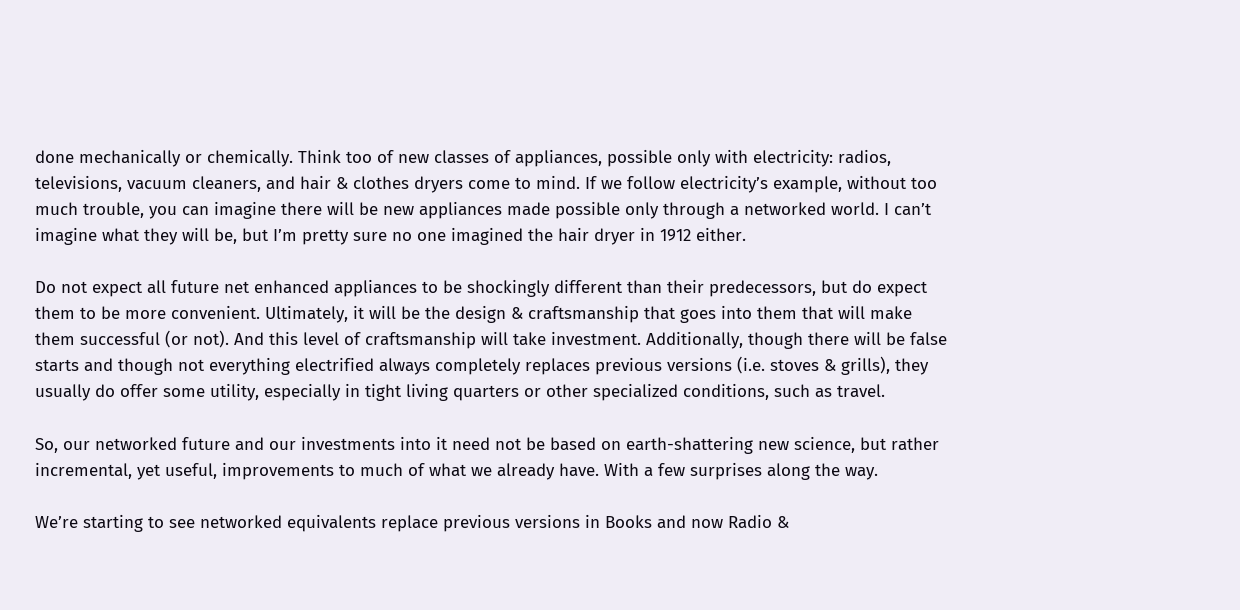done mechanically or chemically. Think too of new classes of appliances, possible only with electricity: radios, televisions, vacuum cleaners, and hair & clothes dryers come to mind. If we follow electricity’s example, without too much trouble, you can imagine there will be new appliances made possible only through a networked world. I can’t imagine what they will be, but I’m pretty sure no one imagined the hair dryer in 1912 either.

Do not expect all future net enhanced appliances to be shockingly different than their predecessors, but do expect them to be more convenient. Ultimately, it will be the design & craftsmanship that goes into them that will make them successful (or not). And this level of craftsmanship will take investment. Additionally, though there will be false starts and though not everything electrified always completely replaces previous versions (i.e. stoves & grills), they usually do offer some utility, especially in tight living quarters or other specialized conditions, such as travel.

So, our networked future and our investments into it need not be based on earth-shattering new science, but rather incremental, yet useful, improvements to much of what we already have. With a few surprises along the way.

We’re starting to see networked equivalents replace previous versions in Books and now Radio &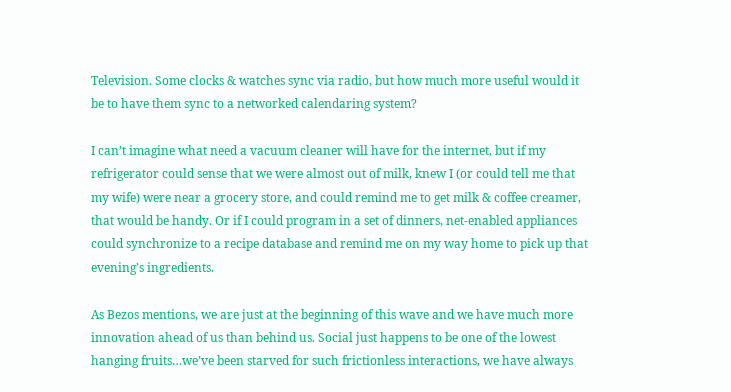Television. Some clocks & watches sync via radio, but how much more useful would it be to have them sync to a networked calendaring system?

I can’t imagine what need a vacuum cleaner will have for the internet, but if my refrigerator could sense that we were almost out of milk, knew I (or could tell me that my wife) were near a grocery store, and could remind me to get milk & coffee creamer, that would be handy. Or if I could program in a set of dinners, net-enabled appliances could synchronize to a recipe database and remind me on my way home to pick up that evening’s ingredients.

As Bezos mentions, we are just at the beginning of this wave and we have much more innovation ahead of us than behind us. Social just happens to be one of the lowest hanging fruits…we’ve been starved for such frictionless interactions, we have always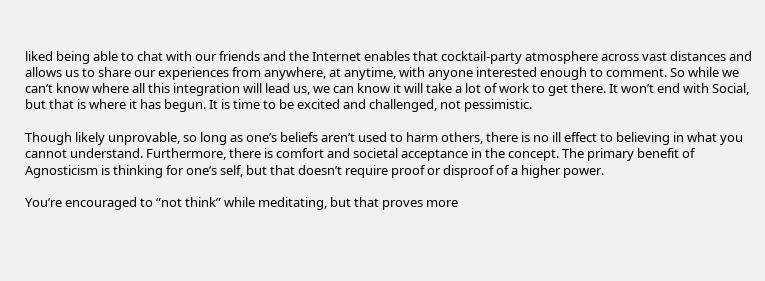liked being able to chat with our friends and the Internet enables that cocktail-party atmosphere across vast distances and allows us to share our experiences from anywhere, at anytime, with anyone interested enough to comment. So while we can’t know where all this integration will lead us, we can know it will take a lot of work to get there. It won’t end with Social, but that is where it has begun. It is time to be excited and challenged, not pessimistic.

Though likely unprovable, so long as one’s beliefs aren’t used to harm others, there is no ill effect to believing in what you cannot understand. Furthermore, there is comfort and societal acceptance in the concept. The primary benefit of Agnosticism is thinking for one’s self, but that doesn’t require proof or disproof of a higher power.

You’re encouraged to “not think” while meditating, but that proves more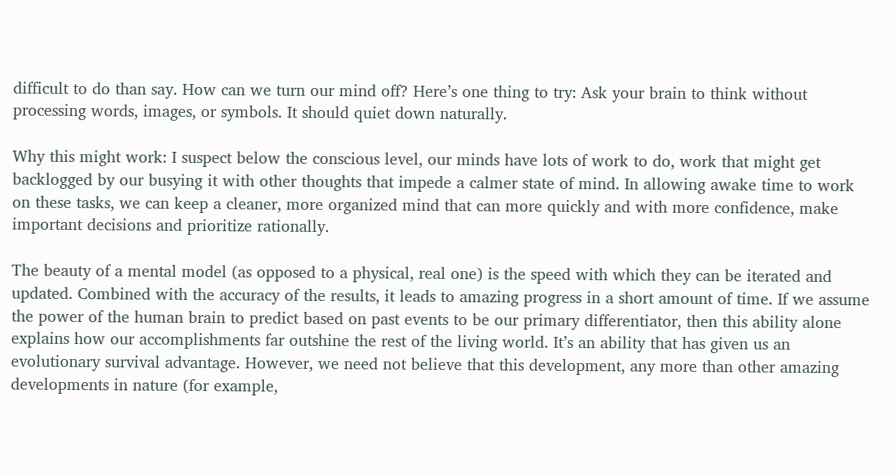difficult to do than say. How can we turn our mind off? Here’s one thing to try: Ask your brain to think without processing words, images, or symbols. It should quiet down naturally.

Why this might work: I suspect below the conscious level, our minds have lots of work to do, work that might get backlogged by our busying it with other thoughts that impede a calmer state of mind. In allowing awake time to work on these tasks, we can keep a cleaner, more organized mind that can more quickly and with more confidence, make important decisions and prioritize rationally.

The beauty of a mental model (as opposed to a physical, real one) is the speed with which they can be iterated and updated. Combined with the accuracy of the results, it leads to amazing progress in a short amount of time. If we assume the power of the human brain to predict based on past events to be our primary differentiator, then this ability alone explains how our accomplishments far outshine the rest of the living world. It’s an ability that has given us an evolutionary survival advantage. However, we need not believe that this development, any more than other amazing developments in nature (for example,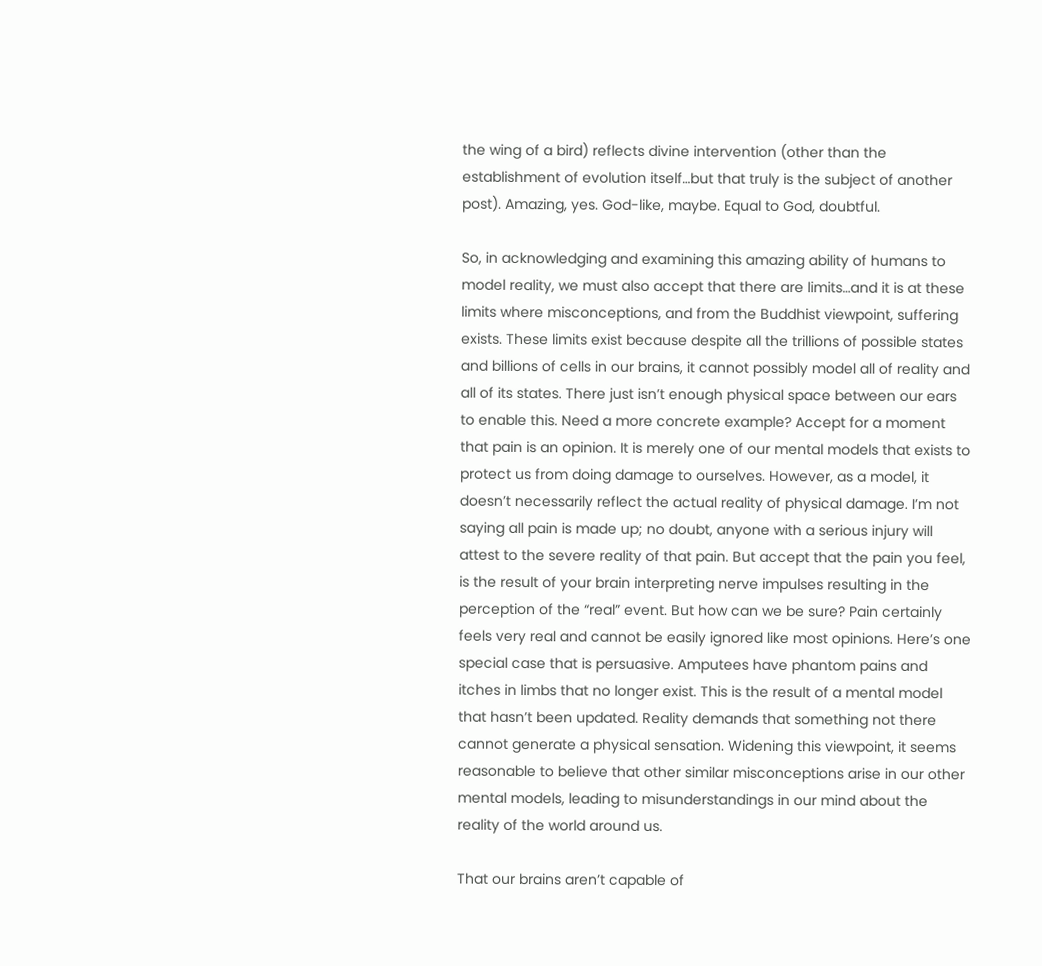the wing of a bird) reflects divine intervention (other than the establishment of evolution itself…but that truly is the subject of another post). Amazing, yes. God-like, maybe. Equal to God, doubtful.

So, in acknowledging and examining this amazing ability of humans to model reality, we must also accept that there are limits…and it is at these limits where misconceptions, and from the Buddhist viewpoint, suffering exists. These limits exist because despite all the trillions of possible states and billions of cells in our brains, it cannot possibly model all of reality and all of its states. There just isn’t enough physical space between our ears to enable this. Need a more concrete example? Accept for a moment that pain is an opinion. It is merely one of our mental models that exists to protect us from doing damage to ourselves. However, as a model, it doesn’t necessarily reflect the actual reality of physical damage. I’m not saying all pain is made up; no doubt, anyone with a serious injury will attest to the severe reality of that pain. But accept that the pain you feel, is the result of your brain interpreting nerve impulses resulting in the perception of the “real” event. But how can we be sure? Pain certainly feels very real and cannot be easily ignored like most opinions. Here’s one special case that is persuasive. Amputees have phantom pains and itches in limbs that no longer exist. This is the result of a mental model that hasn’t been updated. Reality demands that something not there cannot generate a physical sensation. Widening this viewpoint, it seems reasonable to believe that other similar misconceptions arise in our other mental models, leading to misunderstandings in our mind about the reality of the world around us.

That our brains aren’t capable of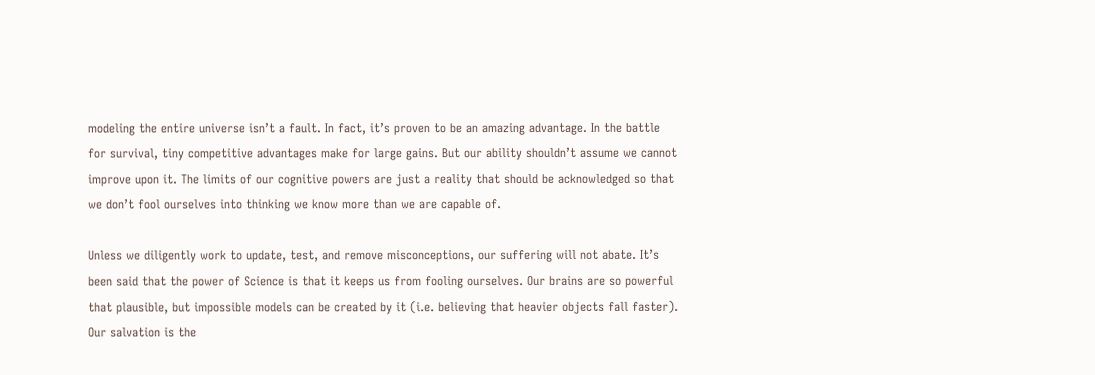modeling the entire universe isn’t a fault. In fact, it’s proven to be an amazing advantage. In the battle for survival, tiny competitive advantages make for large gains. But our ability shouldn’t assume we cannot improve upon it. The limits of our cognitive powers are just a reality that should be acknowledged so that we don’t fool ourselves into thinking we know more than we are capable of.

Unless we diligently work to update, test, and remove misconceptions, our suffering will not abate. It’s been said that the power of Science is that it keeps us from fooling ourselves. Our brains are so powerful that plausible, but impossible models can be created by it (i.e. believing that heavier objects fall faster). Our salvation is the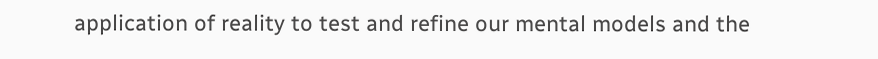application of reality to test and refine our mental models and the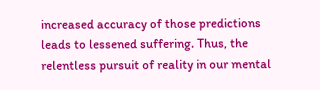increased accuracy of those predictions leads to lessened suffering. Thus, the relentless pursuit of reality in our mental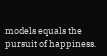models equals the pursuit of happiness.